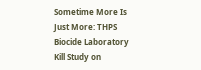Sometime More Is Just More: THPS Biocide Laboratory Kill Study on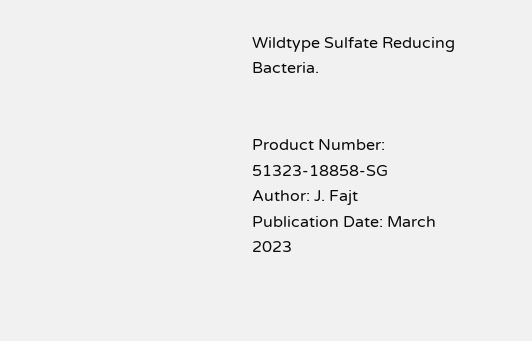Wildtype Sulfate Reducing Bacteria.


Product Number: 51323-18858-SG
Author: J. Fajt
Publication Date: March 2023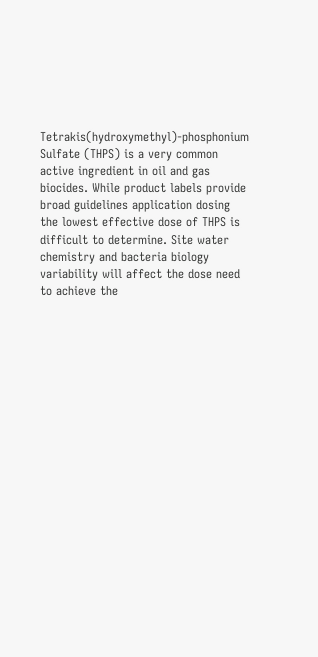Tetrakis(hydroxymethyl)-phosphonium Sulfate (THPS) is a very common active ingredient in oil and gas biocides. While product labels provide broad guidelines application dosing the lowest effective dose of THPS is difficult to determine. Site water chemistry and bacteria biology variability will affect the dose need to achieve the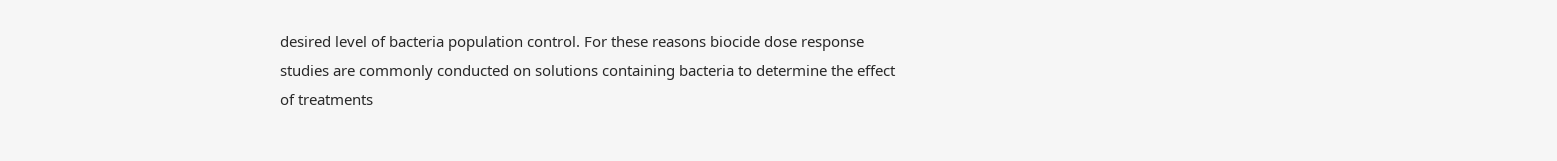desired level of bacteria population control. For these reasons biocide dose response studies are commonly conducted on solutions containing bacteria to determine the effect of treatments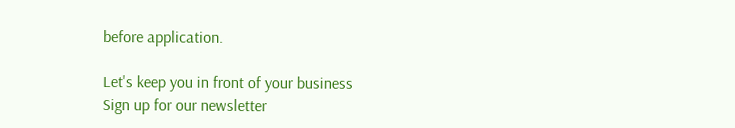before application.

Let's keep you in front of your business
Sign up for our newsletter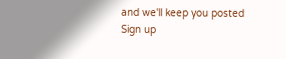and we'll keep you posted
Sign up